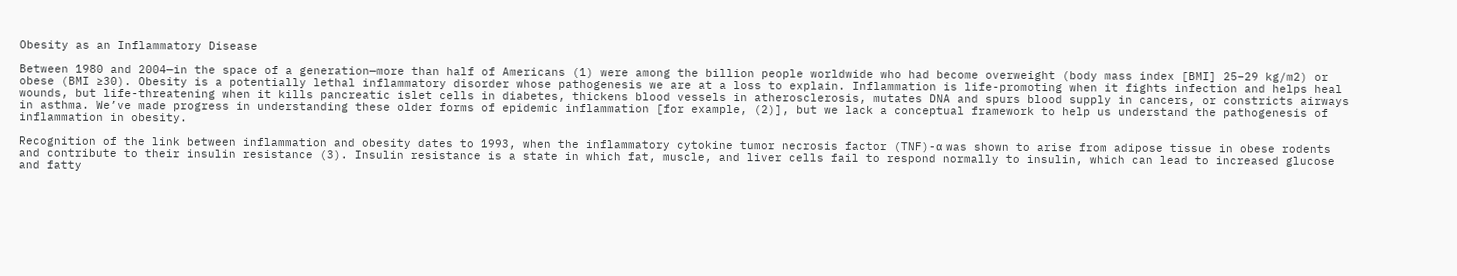Obesity as an Inflammatory Disease

Between 1980 and 2004—in the space of a generation—more than half of Americans (1) were among the billion people worldwide who had become overweight (body mass index [BMI] 25–29 kg/m2) or obese (BMI ≥30). Obesity is a potentially lethal inflammatory disorder whose pathogenesis we are at a loss to explain. Inflammation is life-promoting when it fights infection and helps heal wounds, but life-threatening when it kills pancreatic islet cells in diabetes, thickens blood vessels in atherosclerosis, mutates DNA and spurs blood supply in cancers, or constricts airways in asthma. We’ve made progress in understanding these older forms of epidemic inflammation [for example, (2)], but we lack a conceptual framework to help us understand the pathogenesis of inflammation in obesity.

Recognition of the link between inflammation and obesity dates to 1993, when the inflammatory cytokine tumor necrosis factor (TNF)-α was shown to arise from adipose tissue in obese rodents and contribute to their insulin resistance (3). Insulin resistance is a state in which fat, muscle, and liver cells fail to respond normally to insulin, which can lead to increased glucose and fatty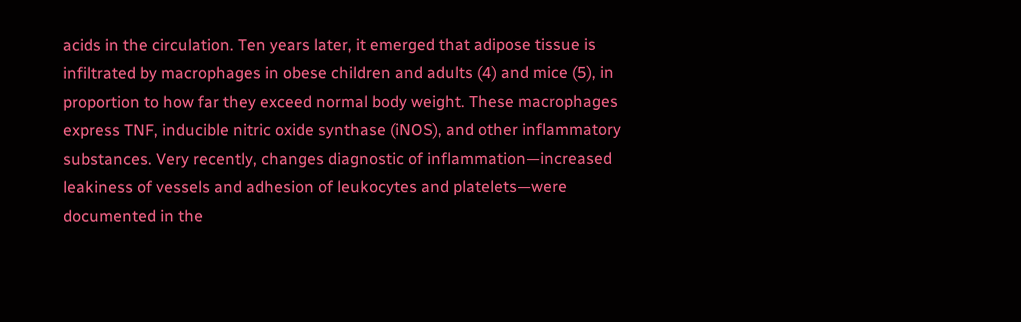acids in the circulation. Ten years later, it emerged that adipose tissue is infiltrated by macrophages in obese children and adults (4) and mice (5), in proportion to how far they exceed normal body weight. These macrophages express TNF, inducible nitric oxide synthase (iNOS), and other inflammatory substances. Very recently, changes diagnostic of inflammation—increased leakiness of vessels and adhesion of leukocytes and platelets—were documented in the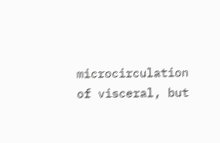microcirculation of visceral, but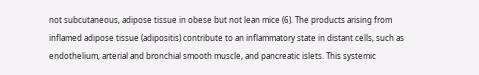not subcutaneous, adipose tissue in obese but not lean mice (6). The products arising from inflamed adipose tissue (adipositis) contribute to an inflammatory state in distant cells, such as endothelium, arterial and bronchial smooth muscle, and pancreatic islets. This systemic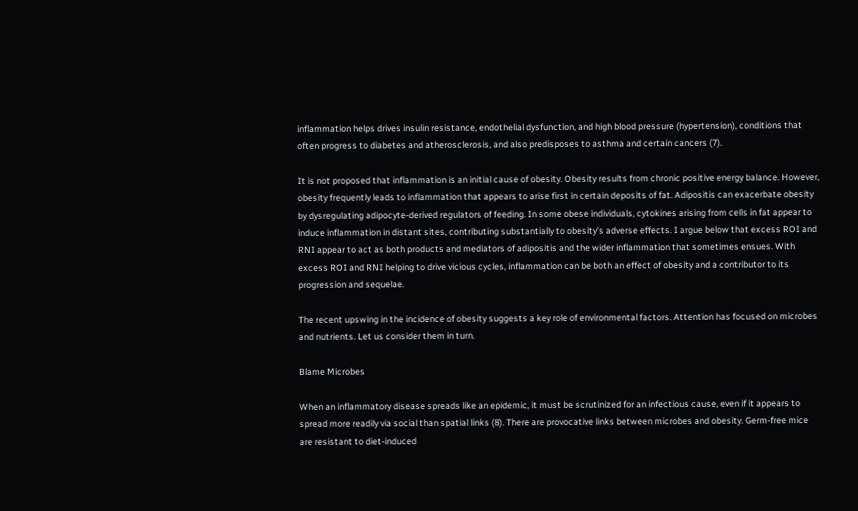inflammation helps drives insulin resistance, endothelial dysfunction, and high blood pressure (hypertension), conditions that often progress to diabetes and atherosclerosis, and also predisposes to asthma and certain cancers (7).

It is not proposed that inflammation is an initial cause of obesity. Obesity results from chronic positive energy balance. However, obesity frequently leads to inflammation that appears to arise first in certain deposits of fat. Adipositis can exacerbate obesity by dysregulating adipocyte-derived regulators of feeding. In some obese individuals, cytokines arising from cells in fat appear to induce inflammation in distant sites, contributing substantially to obesity’s adverse effects. I argue below that excess ROI and RNI appear to act as both products and mediators of adipositis and the wider inflammation that sometimes ensues. With excess ROI and RNI helping to drive vicious cycles, inflammation can be both an effect of obesity and a contributor to its progression and sequelae.

The recent upswing in the incidence of obesity suggests a key role of environmental factors. Attention has focused on microbes and nutrients. Let us consider them in turn.

Blame Microbes

When an inflammatory disease spreads like an epidemic, it must be scrutinized for an infectious cause, even if it appears to spread more readily via social than spatial links (8). There are provocative links between microbes and obesity. Germ-free mice are resistant to diet-induced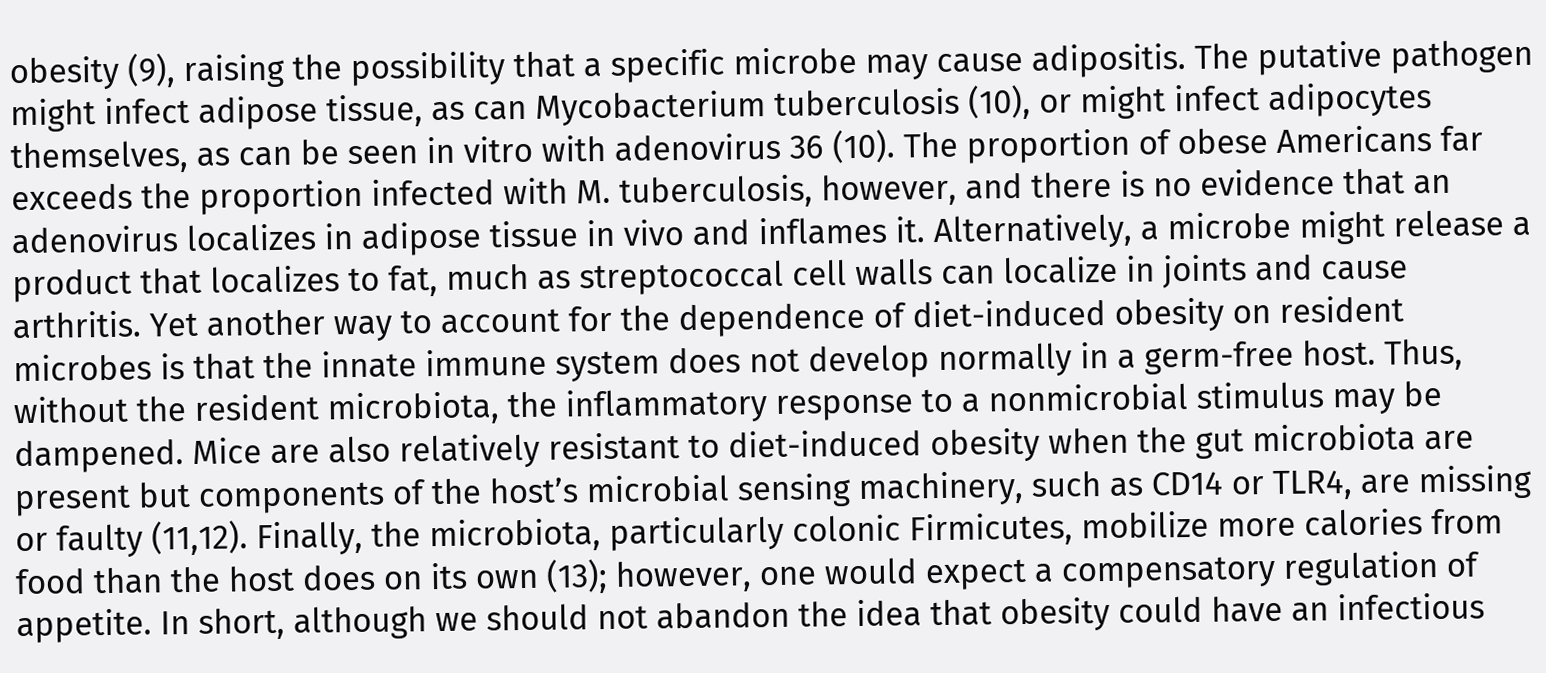obesity (9), raising the possibility that a specific microbe may cause adipositis. The putative pathogen might infect adipose tissue, as can Mycobacterium tuberculosis (10), or might infect adipocytes themselves, as can be seen in vitro with adenovirus 36 (10). The proportion of obese Americans far exceeds the proportion infected with M. tuberculosis, however, and there is no evidence that an adenovirus localizes in adipose tissue in vivo and inflames it. Alternatively, a microbe might release a product that localizes to fat, much as streptococcal cell walls can localize in joints and cause arthritis. Yet another way to account for the dependence of diet-induced obesity on resident microbes is that the innate immune system does not develop normally in a germ-free host. Thus, without the resident microbiota, the inflammatory response to a nonmicrobial stimulus may be dampened. Mice are also relatively resistant to diet-induced obesity when the gut microbiota are present but components of the host’s microbial sensing machinery, such as CD14 or TLR4, are missing or faulty (11,12). Finally, the microbiota, particularly colonic Firmicutes, mobilize more calories from food than the host does on its own (13); however, one would expect a compensatory regulation of appetite. In short, although we should not abandon the idea that obesity could have an infectious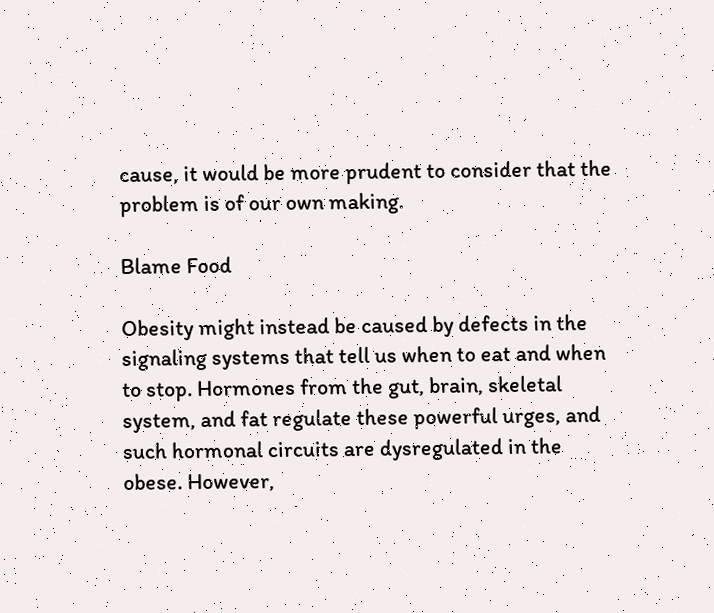cause, it would be more prudent to consider that the problem is of our own making.

Blame Food

Obesity might instead be caused by defects in the signaling systems that tell us when to eat and when to stop. Hormones from the gut, brain, skeletal system, and fat regulate these powerful urges, and such hormonal circuits are dysregulated in the obese. However,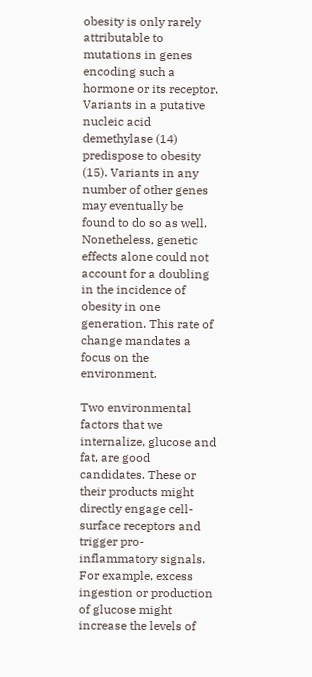obesity is only rarely attributable to mutations in genes encoding such a hormone or its receptor. Variants in a putative nucleic acid demethylase (14) predispose to obesity (15). Variants in any number of other genes may eventually be found to do so as well. Nonetheless, genetic effects alone could not account for a doubling in the incidence of obesity in one generation. This rate of change mandates a focus on the environment.

Two environmental factors that we internalize, glucose and fat, are good candidates. These or their products might directly engage cell-surface receptors and trigger pro-inflammatory signals. For example, excess ingestion or production of glucose might increase the levels of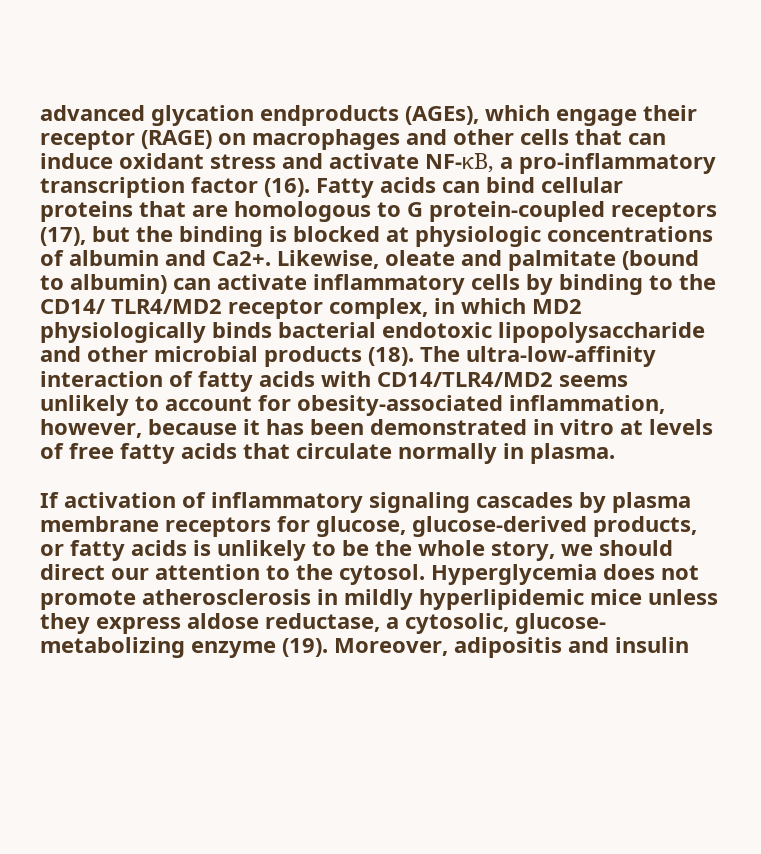advanced glycation endproducts (AGEs), which engage their receptor (RAGE) on macrophages and other cells that can induce oxidant stress and activate NF-κB, a pro-inflammatory transcription factor (16). Fatty acids can bind cellular proteins that are homologous to G protein-coupled receptors (17), but the binding is blocked at physiologic concentrations of albumin and Ca2+. Likewise, oleate and palmitate (bound to albumin) can activate inflammatory cells by binding to the CD14/ TLR4/MD2 receptor complex, in which MD2 physiologically binds bacterial endotoxic lipopolysaccharide and other microbial products (18). The ultra-low-affinity interaction of fatty acids with CD14/TLR4/MD2 seems unlikely to account for obesity-associated inflammation, however, because it has been demonstrated in vitro at levels of free fatty acids that circulate normally in plasma.

If activation of inflammatory signaling cascades by plasma membrane receptors for glucose, glucose-derived products, or fatty acids is unlikely to be the whole story, we should direct our attention to the cytosol. Hyperglycemia does not promote atherosclerosis in mildly hyperlipidemic mice unless they express aldose reductase, a cytosolic, glucose-metabolizing enzyme (19). Moreover, adipositis and insulin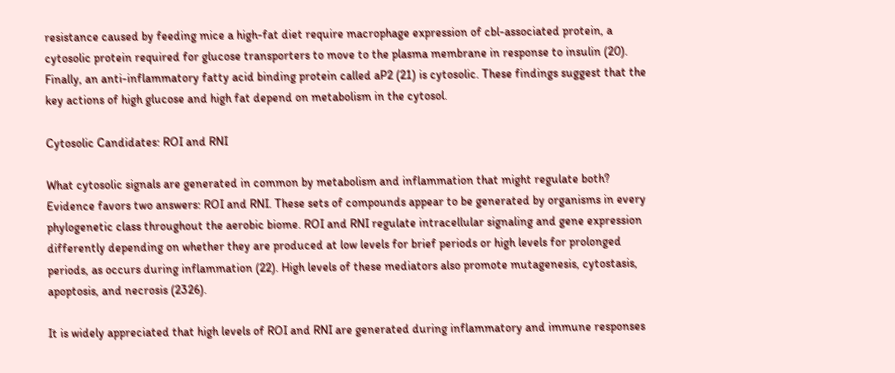resistance caused by feeding mice a high-fat diet require macrophage expression of cbl-associated protein, a cytosolic protein required for glucose transporters to move to the plasma membrane in response to insulin (20). Finally, an anti-inflammatory fatty acid binding protein called aP2 (21) is cytosolic. These findings suggest that the key actions of high glucose and high fat depend on metabolism in the cytosol.

Cytosolic Candidates: ROI and RNI

What cytosolic signals are generated in common by metabolism and inflammation that might regulate both? Evidence favors two answers: ROI and RNI. These sets of compounds appear to be generated by organisms in every phylogenetic class throughout the aerobic biome. ROI and RNI regulate intracellular signaling and gene expression differently depending on whether they are produced at low levels for brief periods or high levels for prolonged periods, as occurs during inflammation (22). High levels of these mediators also promote mutagenesis, cytostasis, apoptosis, and necrosis (2326).

It is widely appreciated that high levels of ROI and RNI are generated during inflammatory and immune responses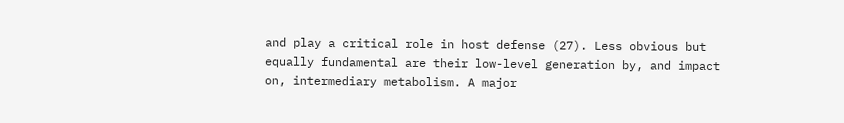and play a critical role in host defense (27). Less obvious but equally fundamental are their low-level generation by, and impact on, intermediary metabolism. A major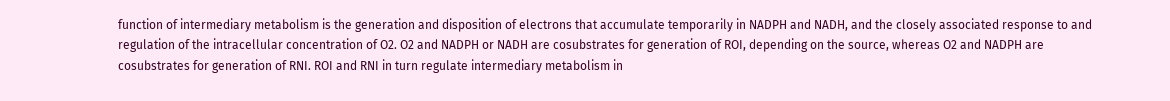function of intermediary metabolism is the generation and disposition of electrons that accumulate temporarily in NADPH and NADH, and the closely associated response to and regulation of the intracellular concentration of O2. O2 and NADPH or NADH are cosubstrates for generation of ROI, depending on the source, whereas O2 and NADPH are cosubstrates for generation of RNI. ROI and RNI in turn regulate intermediary metabolism in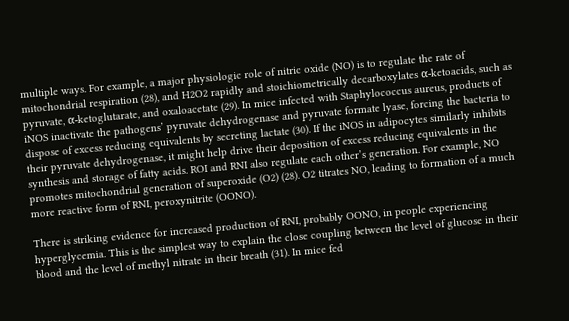multiple ways. For example, a major physiologic role of nitric oxide (NO) is to regulate the rate of mitochondrial respiration (28), and H2O2 rapidly and stoichiometrically decarboxylates α-ketoacids, such as pyruvate, α-ketoglutarate, and oxaloacetate (29). In mice infected with Staphylococcus aureus, products of iNOS inactivate the pathogens’ pyruvate dehydrogenase and pyruvate formate lyase, forcing the bacteria to dispose of excess reducing equivalents by secreting lactate (30). If the iNOS in adipocytes similarly inhibits their pyruvate dehydrogenase, it might help drive their deposition of excess reducing equivalents in the synthesis and storage of fatty acids. ROI and RNI also regulate each other’s generation. For example, NO promotes mitochondrial generation of superoxide (O2) (28). O2 titrates NO, leading to formation of a much more reactive form of RNI, peroxynitrite (OONO).

There is striking evidence for increased production of RNI, probably OONO, in people experiencing hyperglycemia. This is the simplest way to explain the close coupling between the level of glucose in their blood and the level of methyl nitrate in their breath (31). In mice fed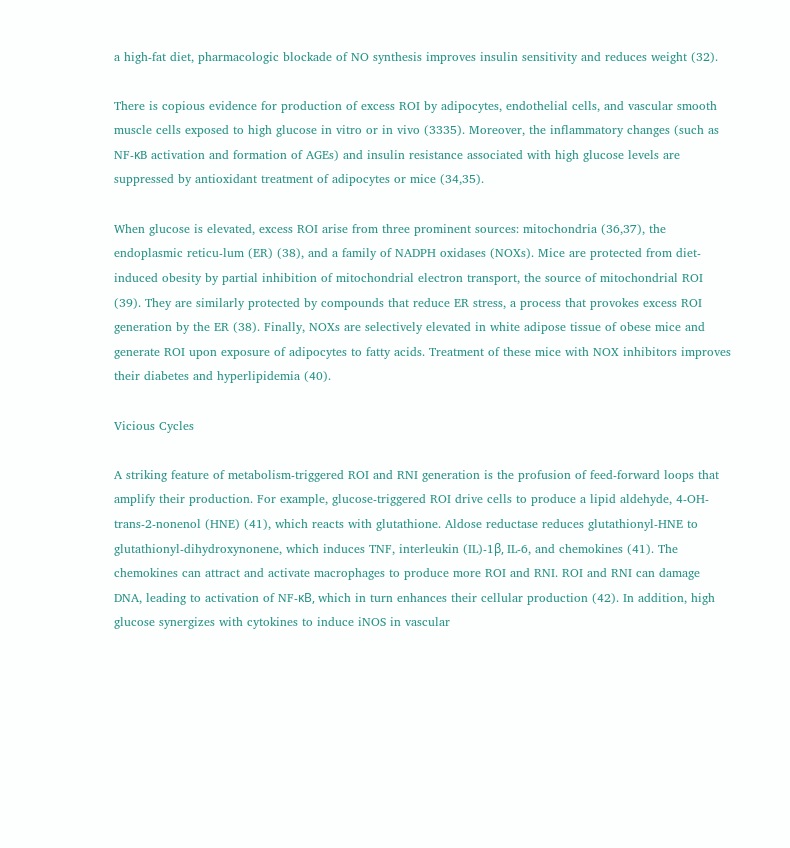a high-fat diet, pharmacologic blockade of NO synthesis improves insulin sensitivity and reduces weight (32).

There is copious evidence for production of excess ROI by adipocytes, endothelial cells, and vascular smooth muscle cells exposed to high glucose in vitro or in vivo (3335). Moreover, the inflammatory changes (such as NF-κB activation and formation of AGEs) and insulin resistance associated with high glucose levels are suppressed by antioxidant treatment of adipocytes or mice (34,35).

When glucose is elevated, excess ROI arise from three prominent sources: mitochondria (36,37), the endoplasmic reticu-lum (ER) (38), and a family of NADPH oxidases (NOXs). Mice are protected from diet-induced obesity by partial inhibition of mitochondrial electron transport, the source of mitochondrial ROI (39). They are similarly protected by compounds that reduce ER stress, a process that provokes excess ROI generation by the ER (38). Finally, NOXs are selectively elevated in white adipose tissue of obese mice and generate ROI upon exposure of adipocytes to fatty acids. Treatment of these mice with NOX inhibitors improves their diabetes and hyperlipidemia (40).

Vicious Cycles

A striking feature of metabolism-triggered ROI and RNI generation is the profusion of feed-forward loops that amplify their production. For example, glucose-triggered ROI drive cells to produce a lipid aldehyde, 4-OH-trans-2-nonenol (HNE) (41), which reacts with glutathione. Aldose reductase reduces glutathionyl-HNE to glutathionyl-dihydroxynonene, which induces TNF, interleukin (IL)-1β, IL-6, and chemokines (41). The chemokines can attract and activate macrophages to produce more ROI and RNI. ROI and RNI can damage DNA, leading to activation of NF-κB, which in turn enhances their cellular production (42). In addition, high glucose synergizes with cytokines to induce iNOS in vascular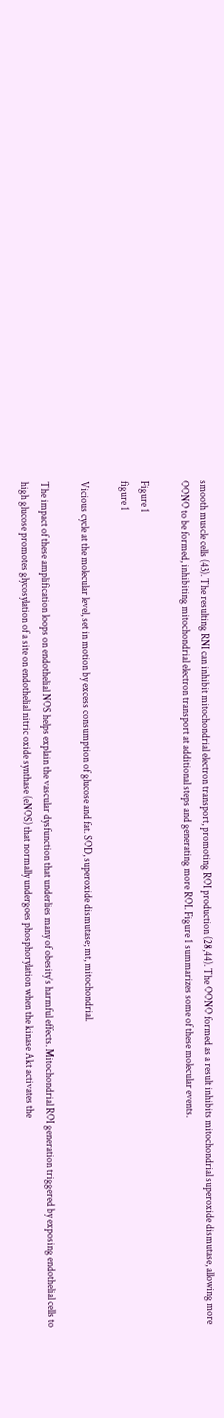smooth muscle cells (43). The resulting RNI can inhibit mitochondrial electron transport, promoting ROI production (28,44). The OONO formed as a result inhibits mitochondrial superoxide dismutase, allowing more OONO to be formed, inhibiting mitochondrial electron transport at additional steps and generating more ROI. Figure 1 summarizes some of these molecular events.

Figure 1
figure 1

Vicious cycle at the molecular level, set in motion by excess consumption of glucose and fat. SOD, superoxide dismutase; mt, mitochondrial.

The impact of these amplification loops on endothelial NOS helps explain the vascular dysfunction that underlies many of obesity’s harmful effects. Mitochondrial ROI generation triggered by exposing endothelial cells to high glucose promotes glycosylation of a site on endothelial nitric oxide synthase (eNOS) that normally undergoes phosphorylation when the kinase Akt activates the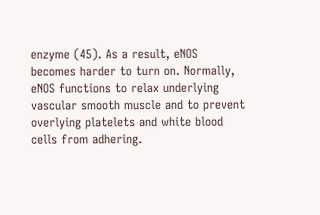enzyme (45). As a result, eNOS becomes harder to turn on. Normally, eNOS functions to relax underlying vascular smooth muscle and to prevent overlying platelets and white blood cells from adhering.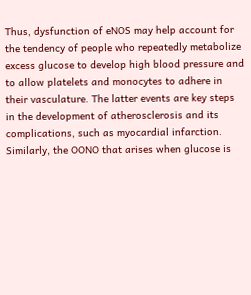Thus, dysfunction of eNOS may help account for the tendency of people who repeatedly metabolize excess glucose to develop high blood pressure and to allow platelets and monocytes to adhere in their vasculature. The latter events are key steps in the development of atherosclerosis and its complications, such as myocardial infarction. Similarly, the OONO that arises when glucose is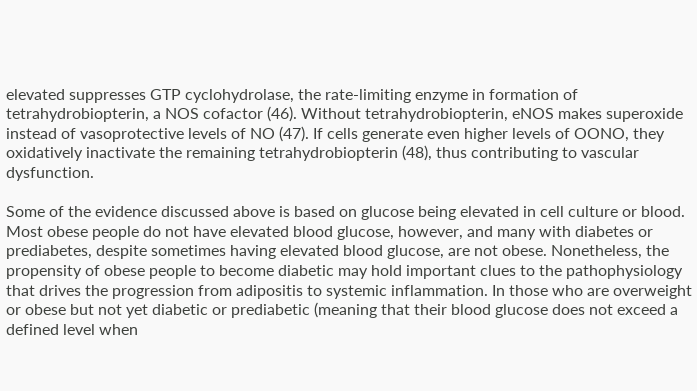elevated suppresses GTP cyclohydrolase, the rate-limiting enzyme in formation of tetrahydrobiopterin, a NOS cofactor (46). Without tetrahydrobiopterin, eNOS makes superoxide instead of vasoprotective levels of NO (47). If cells generate even higher levels of OONO, they oxidatively inactivate the remaining tetrahydrobiopterin (48), thus contributing to vascular dysfunction.

Some of the evidence discussed above is based on glucose being elevated in cell culture or blood. Most obese people do not have elevated blood glucose, however, and many with diabetes or prediabetes, despite sometimes having elevated blood glucose, are not obese. Nonetheless, the propensity of obese people to become diabetic may hold important clues to the pathophysiology that drives the progression from adipositis to systemic inflammation. In those who are overweight or obese but not yet diabetic or prediabetic (meaning that their blood glucose does not exceed a defined level when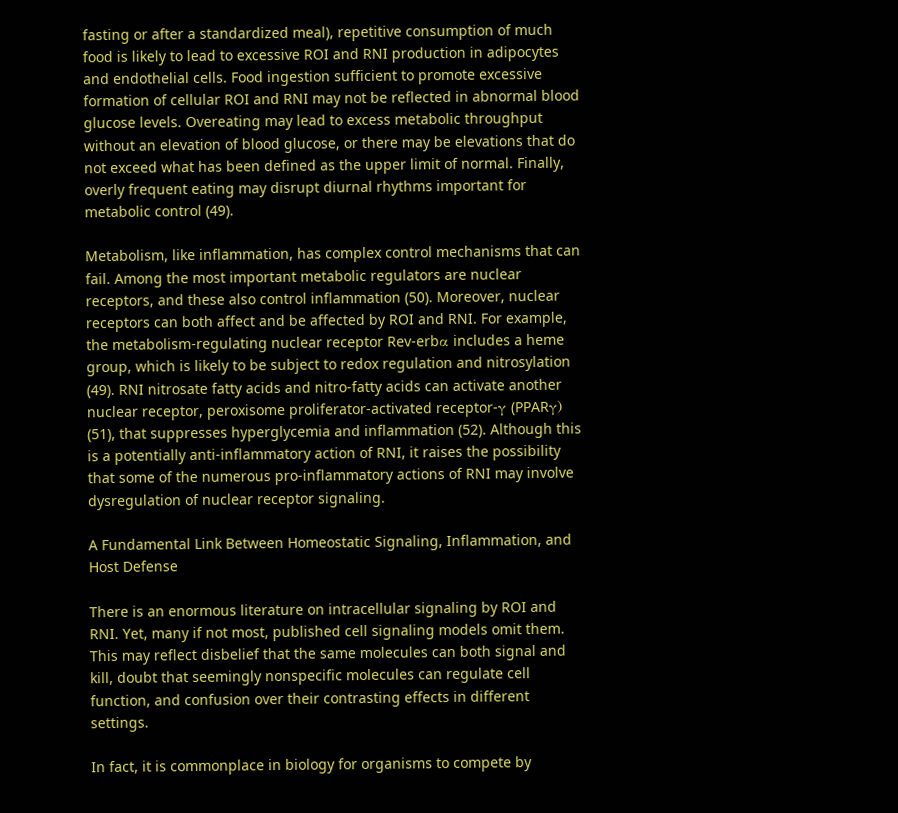fasting or after a standardized meal), repetitive consumption of much food is likely to lead to excessive ROI and RNI production in adipocytes and endothelial cells. Food ingestion sufficient to promote excessive formation of cellular ROI and RNI may not be reflected in abnormal blood glucose levels. Overeating may lead to excess metabolic throughput without an elevation of blood glucose, or there may be elevations that do not exceed what has been defined as the upper limit of normal. Finally, overly frequent eating may disrupt diurnal rhythms important for metabolic control (49).

Metabolism, like inflammation, has complex control mechanisms that can fail. Among the most important metabolic regulators are nuclear receptors, and these also control inflammation (50). Moreover, nuclear receptors can both affect and be affected by ROI and RNI. For example, the metabolism-regulating nuclear receptor Rev-erbα includes a heme group, which is likely to be subject to redox regulation and nitrosylation (49). RNI nitrosate fatty acids and nitro-fatty acids can activate another nuclear receptor, peroxisome proliferator-activated receptor-γ (PPARγ) (51), that suppresses hyperglycemia and inflammation (52). Although this is a potentially anti-inflammatory action of RNI, it raises the possibility that some of the numerous pro-inflammatory actions of RNI may involve dysregulation of nuclear receptor signaling.

A Fundamental Link Between Homeostatic Signaling, Inflammation, and Host Defense

There is an enormous literature on intracellular signaling by ROI and RNI. Yet, many if not most, published cell signaling models omit them. This may reflect disbelief that the same molecules can both signal and kill, doubt that seemingly nonspecific molecules can regulate cell function, and confusion over their contrasting effects in different settings.

In fact, it is commonplace in biology for organisms to compete by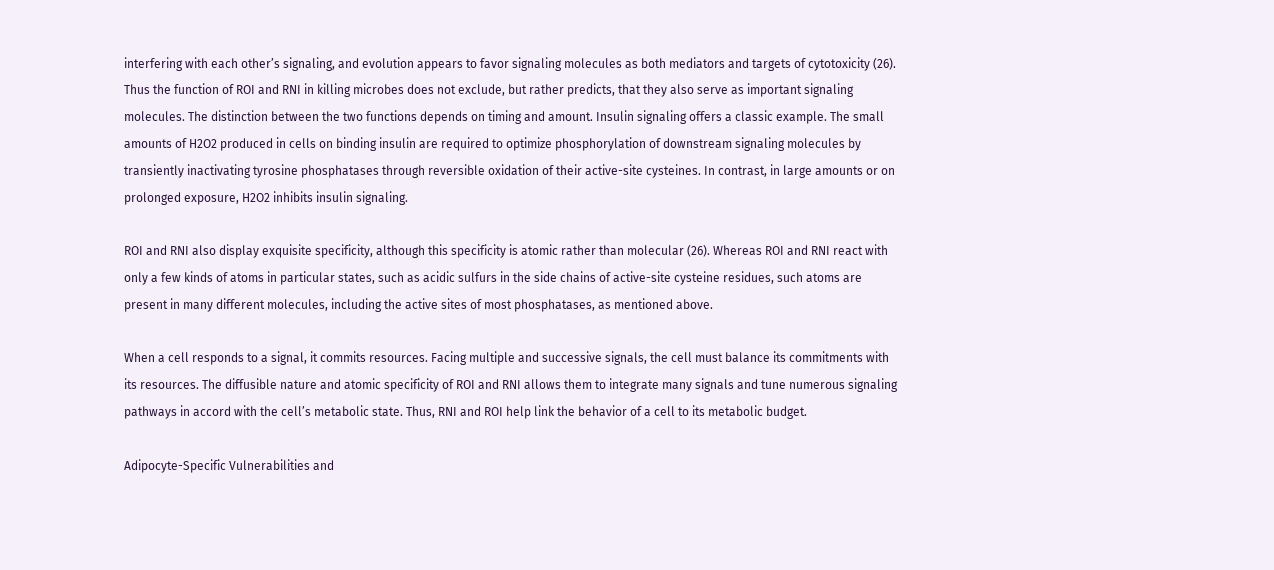interfering with each other’s signaling, and evolution appears to favor signaling molecules as both mediators and targets of cytotoxicity (26). Thus the function of ROI and RNI in killing microbes does not exclude, but rather predicts, that they also serve as important signaling molecules. The distinction between the two functions depends on timing and amount. Insulin signaling offers a classic example. The small amounts of H2O2 produced in cells on binding insulin are required to optimize phosphorylation of downstream signaling molecules by transiently inactivating tyrosine phosphatases through reversible oxidation of their active-site cysteines. In contrast, in large amounts or on prolonged exposure, H2O2 inhibits insulin signaling.

ROI and RNI also display exquisite specificity, although this specificity is atomic rather than molecular (26). Whereas ROI and RNI react with only a few kinds of atoms in particular states, such as acidic sulfurs in the side chains of active-site cysteine residues, such atoms are present in many different molecules, including the active sites of most phosphatases, as mentioned above.

When a cell responds to a signal, it commits resources. Facing multiple and successive signals, the cell must balance its commitments with its resources. The diffusible nature and atomic specificity of ROI and RNI allows them to integrate many signals and tune numerous signaling pathways in accord with the cell’s metabolic state. Thus, RNI and ROI help link the behavior of a cell to its metabolic budget.

Adipocyte-Specific Vulnerabilities and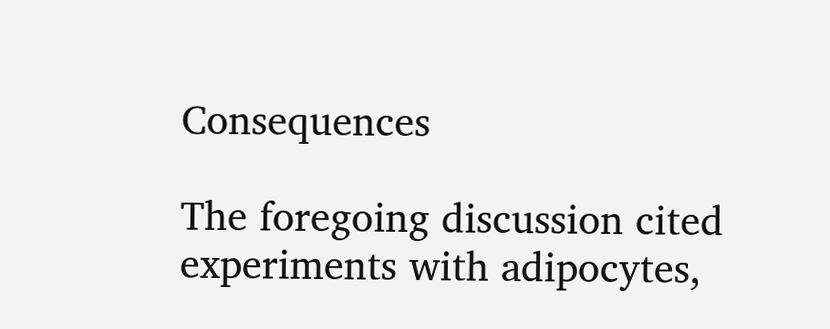Consequences

The foregoing discussion cited experiments with adipocytes,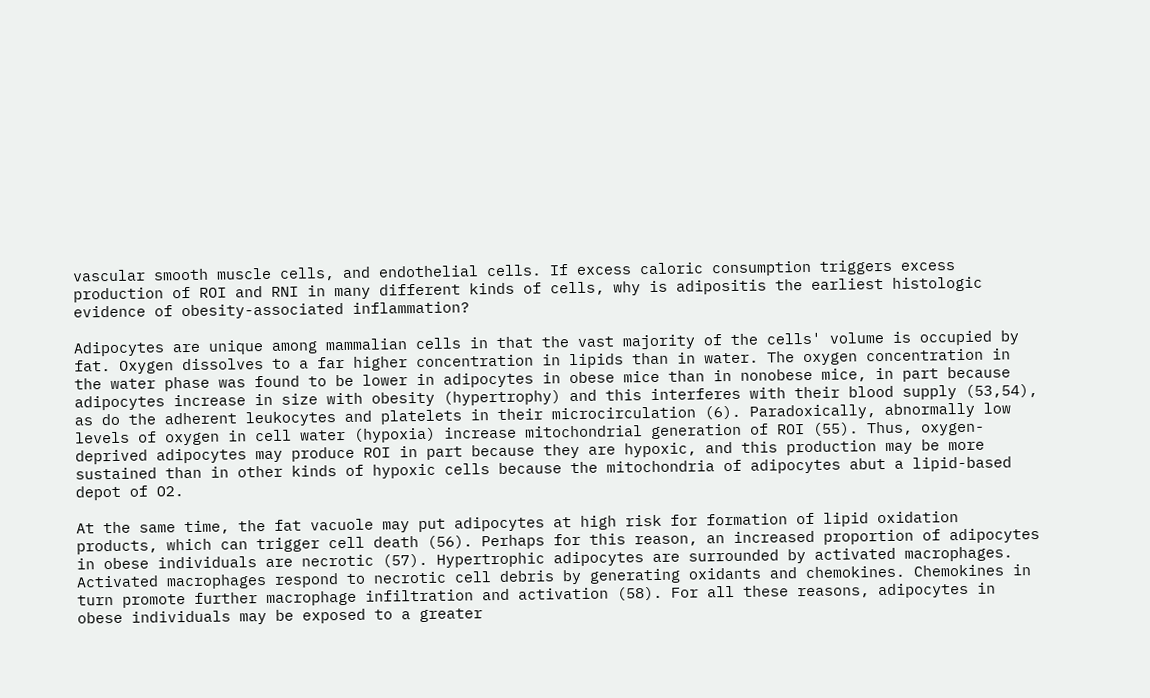vascular smooth muscle cells, and endothelial cells. If excess caloric consumption triggers excess production of ROI and RNI in many different kinds of cells, why is adipositis the earliest histologic evidence of obesity-associated inflammation?

Adipocytes are unique among mammalian cells in that the vast majority of the cells' volume is occupied by fat. Oxygen dissolves to a far higher concentration in lipids than in water. The oxygen concentration in the water phase was found to be lower in adipocytes in obese mice than in nonobese mice, in part because adipocytes increase in size with obesity (hypertrophy) and this interferes with their blood supply (53,54), as do the adherent leukocytes and platelets in their microcirculation (6). Paradoxically, abnormally low levels of oxygen in cell water (hypoxia) increase mitochondrial generation of ROI (55). Thus, oxygen-deprived adipocytes may produce ROI in part because they are hypoxic, and this production may be more sustained than in other kinds of hypoxic cells because the mitochondria of adipocytes abut a lipid-based depot of O2.

At the same time, the fat vacuole may put adipocytes at high risk for formation of lipid oxidation products, which can trigger cell death (56). Perhaps for this reason, an increased proportion of adipocytes in obese individuals are necrotic (57). Hypertrophic adipocytes are surrounded by activated macrophages. Activated macrophages respond to necrotic cell debris by generating oxidants and chemokines. Chemokines in turn promote further macrophage infiltration and activation (58). For all these reasons, adipocytes in obese individuals may be exposed to a greater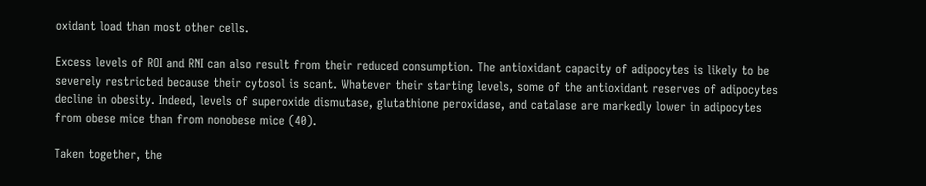oxidant load than most other cells.

Excess levels of ROI and RNI can also result from their reduced consumption. The antioxidant capacity of adipocytes is likely to be severely restricted because their cytosol is scant. Whatever their starting levels, some of the antioxidant reserves of adipocytes decline in obesity. Indeed, levels of superoxide dismutase, glutathione peroxidase, and catalase are markedly lower in adipocytes from obese mice than from nonobese mice (40).

Taken together, the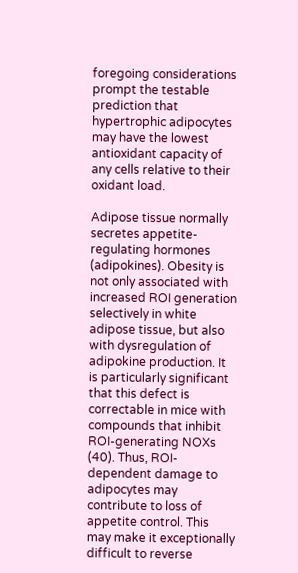foregoing considerations prompt the testable prediction that hypertrophic adipocytes may have the lowest antioxidant capacity of any cells relative to their oxidant load.

Adipose tissue normally secretes appetite-regulating hormones (adipokines). Obesity is not only associated with increased ROI generation selectively in white adipose tissue, but also with dysregulation of adipokine production. It is particularly significant that this defect is correctable in mice with compounds that inhibit ROI-generating NOXs (40). Thus, ROI-dependent damage to adipocytes may contribute to loss of appetite control. This may make it exceptionally difficult to reverse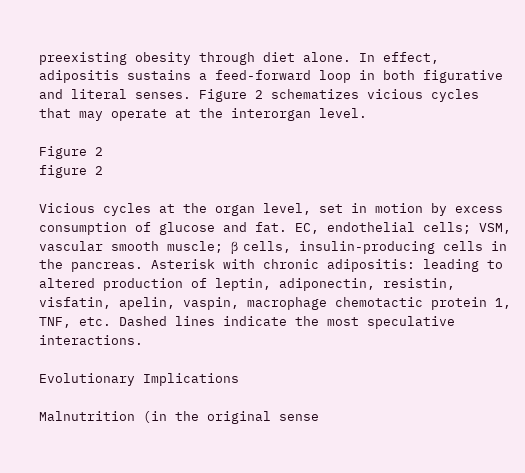preexisting obesity through diet alone. In effect, adipositis sustains a feed-forward loop in both figurative and literal senses. Figure 2 schematizes vicious cycles that may operate at the interorgan level.

Figure 2
figure 2

Vicious cycles at the organ level, set in motion by excess consumption of glucose and fat. EC, endothelial cells; VSM, vascular smooth muscle; β cells, insulin-producing cells in the pancreas. Asterisk with chronic adipositis: leading to altered production of leptin, adiponectin, resistin, visfatin, apelin, vaspin, macrophage chemotactic protein 1, TNF, etc. Dashed lines indicate the most speculative interactions.

Evolutionary Implications

Malnutrition (in the original sense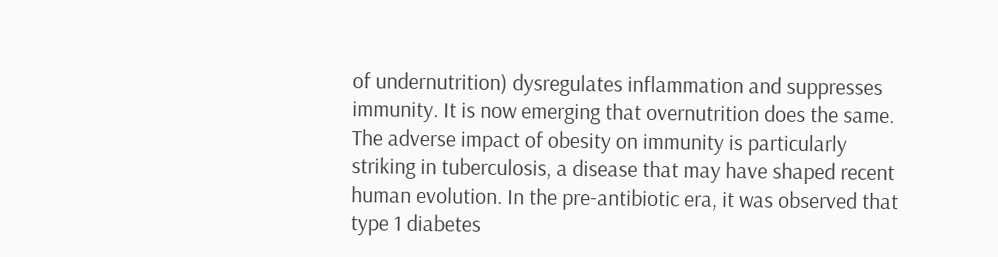of undernutrition) dysregulates inflammation and suppresses immunity. It is now emerging that overnutrition does the same. The adverse impact of obesity on immunity is particularly striking in tuberculosis, a disease that may have shaped recent human evolution. In the pre-antibiotic era, it was observed that type 1 diabetes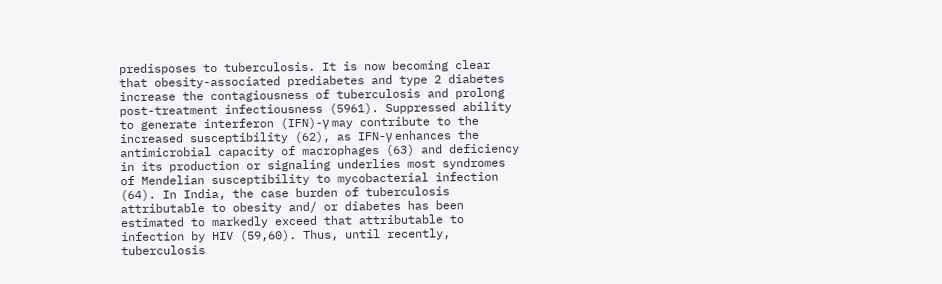predisposes to tuberculosis. It is now becoming clear that obesity-associated prediabetes and type 2 diabetes increase the contagiousness of tuberculosis and prolong post-treatment infectiousness (5961). Suppressed ability to generate interferon (IFN)-γ may contribute to the increased susceptibility (62), as IFN-γ enhances the antimicrobial capacity of macrophages (63) and deficiency in its production or signaling underlies most syndromes of Mendelian susceptibility to mycobacterial infection (64). In India, the case burden of tuberculosis attributable to obesity and/ or diabetes has been estimated to markedly exceed that attributable to infection by HIV (59,60). Thus, until recently, tuberculosis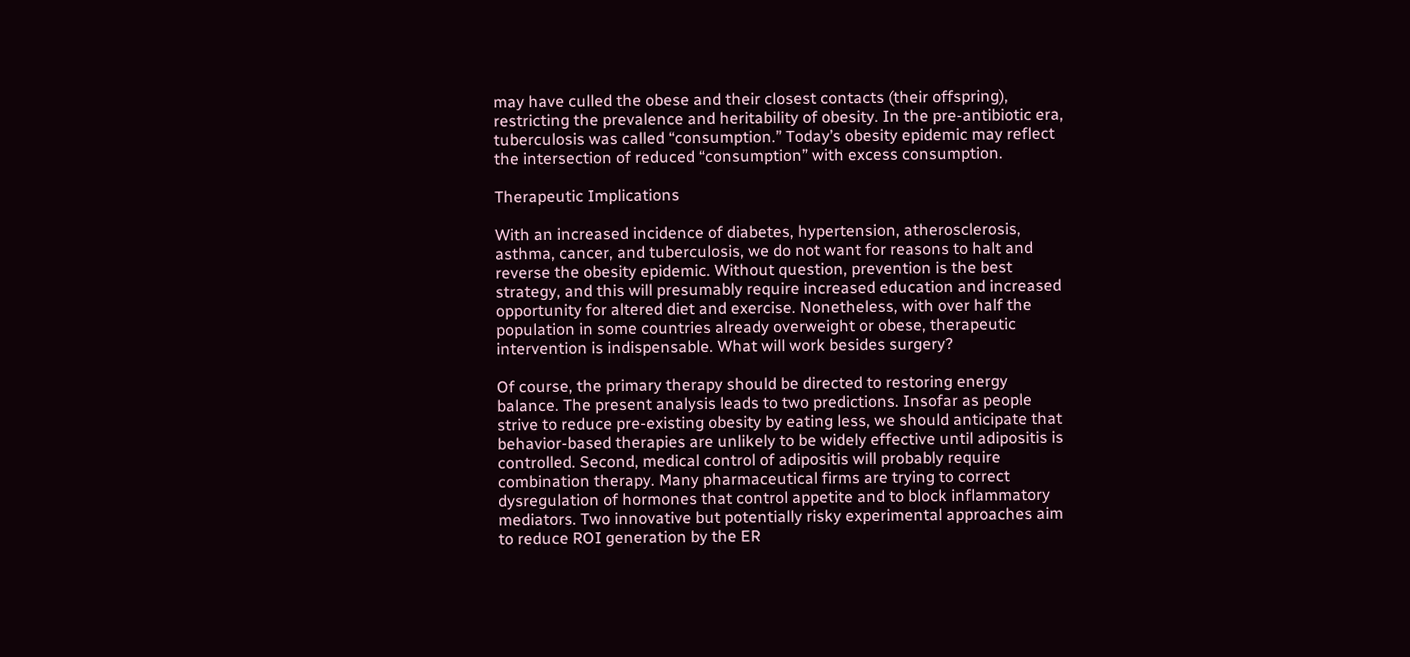may have culled the obese and their closest contacts (their offspring), restricting the prevalence and heritability of obesity. In the pre-antibiotic era, tuberculosis was called “consumption.” Today’s obesity epidemic may reflect the intersection of reduced “consumption” with excess consumption.

Therapeutic Implications

With an increased incidence of diabetes, hypertension, atherosclerosis, asthma, cancer, and tuberculosis, we do not want for reasons to halt and reverse the obesity epidemic. Without question, prevention is the best strategy, and this will presumably require increased education and increased opportunity for altered diet and exercise. Nonetheless, with over half the population in some countries already overweight or obese, therapeutic intervention is indispensable. What will work besides surgery?

Of course, the primary therapy should be directed to restoring energy balance. The present analysis leads to two predictions. Insofar as people strive to reduce pre-existing obesity by eating less, we should anticipate that behavior-based therapies are unlikely to be widely effective until adipositis is controlled. Second, medical control of adipositis will probably require combination therapy. Many pharmaceutical firms are trying to correct dysregulation of hormones that control appetite and to block inflammatory mediators. Two innovative but potentially risky experimental approaches aim to reduce ROI generation by the ER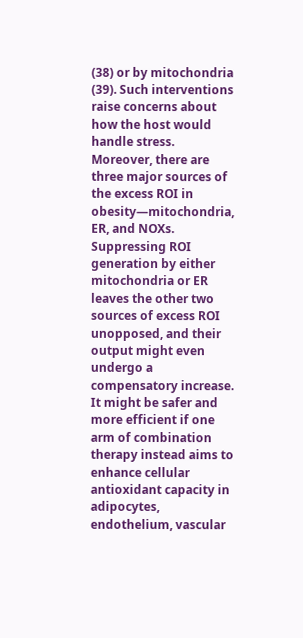(38) or by mitochondria (39). Such interventions raise concerns about how the host would handle stress. Moreover, there are three major sources of the excess ROI in obesity—mitochondria, ER, and NOXs. Suppressing ROI generation by either mitochondria or ER leaves the other two sources of excess ROI unopposed, and their output might even undergo a compensatory increase. It might be safer and more efficient if one arm of combination therapy instead aims to enhance cellular antioxidant capacity in adipocytes, endothelium, vascular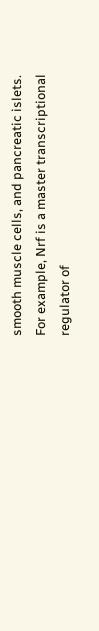smooth muscle cells, and pancreatic islets. For example, Nrf is a master transcriptional regulator of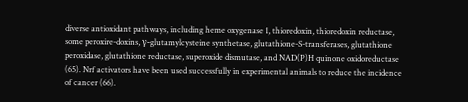diverse antioxidant pathways, including heme oxygenase 1, thioredoxin, thioredoxin reductase, some peroxire-doxins, γ-glutamylcysteine synthetase, glutathione-S-transferases, glutathione peroxidase, glutathione reductase, superoxide dismutase, and NAD(P)H quinone oxidoreductase (65). Nrf activators have been used successfully in experimental animals to reduce the incidence of cancer (66).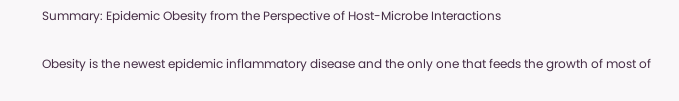Summary: Epidemic Obesity from the Perspective of Host-Microbe Interactions

Obesity is the newest epidemic inflammatory disease and the only one that feeds the growth of most of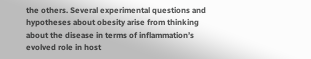the others. Several experimental questions and hypotheses about obesity arise from thinking about the disease in terms of inflammation’s evolved role in host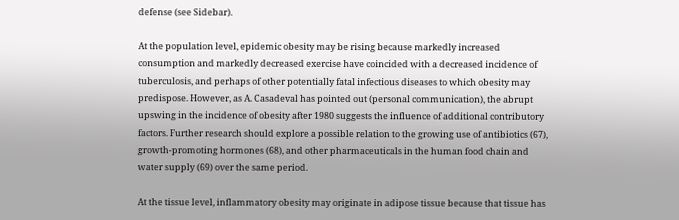defense (see Sidebar).

At the population level, epidemic obesity may be rising because markedly increased consumption and markedly decreased exercise have coincided with a decreased incidence of tuberculosis, and perhaps of other potentially fatal infectious diseases to which obesity may predispose. However, as A. Casadeval has pointed out (personal communication), the abrupt upswing in the incidence of obesity after 1980 suggests the influence of additional contributory factors. Further research should explore a possible relation to the growing use of antibiotics (67), growth-promoting hormones (68), and other pharmaceuticals in the human food chain and water supply (69) over the same period.

At the tissue level, inflammatory obesity may originate in adipose tissue because that tissue has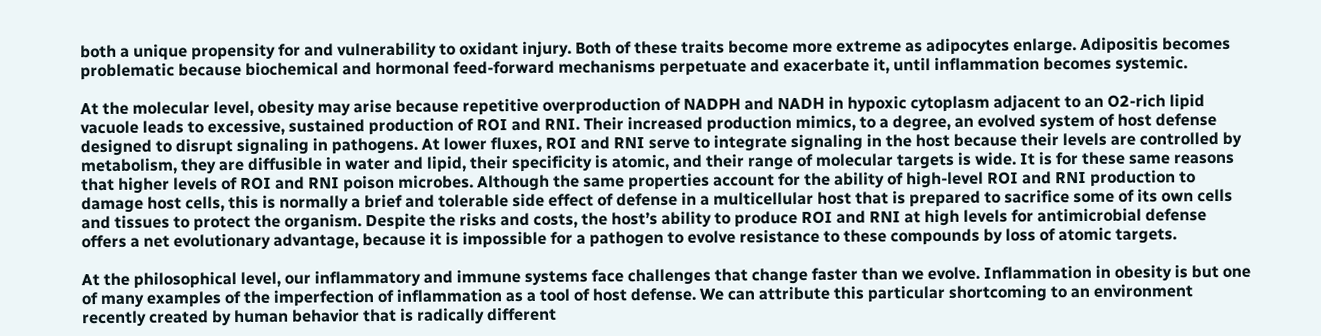both a unique propensity for and vulnerability to oxidant injury. Both of these traits become more extreme as adipocytes enlarge. Adipositis becomes problematic because biochemical and hormonal feed-forward mechanisms perpetuate and exacerbate it, until inflammation becomes systemic.

At the molecular level, obesity may arise because repetitive overproduction of NADPH and NADH in hypoxic cytoplasm adjacent to an O2-rich lipid vacuole leads to excessive, sustained production of ROI and RNI. Their increased production mimics, to a degree, an evolved system of host defense designed to disrupt signaling in pathogens. At lower fluxes, ROI and RNI serve to integrate signaling in the host because their levels are controlled by metabolism, they are diffusible in water and lipid, their specificity is atomic, and their range of molecular targets is wide. It is for these same reasons that higher levels of ROI and RNI poison microbes. Although the same properties account for the ability of high-level ROI and RNI production to damage host cells, this is normally a brief and tolerable side effect of defense in a multicellular host that is prepared to sacrifice some of its own cells and tissues to protect the organism. Despite the risks and costs, the host’s ability to produce ROI and RNI at high levels for antimicrobial defense offers a net evolutionary advantage, because it is impossible for a pathogen to evolve resistance to these compounds by loss of atomic targets.

At the philosophical level, our inflammatory and immune systems face challenges that change faster than we evolve. Inflammation in obesity is but one of many examples of the imperfection of inflammation as a tool of host defense. We can attribute this particular shortcoming to an environment recently created by human behavior that is radically different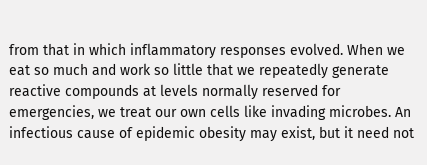from that in which inflammatory responses evolved. When we eat so much and work so little that we repeatedly generate reactive compounds at levels normally reserved for emergencies, we treat our own cells like invading microbes. An infectious cause of epidemic obesity may exist, but it need not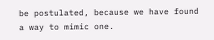be postulated, because we have found a way to mimic one.